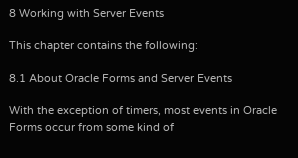8 Working with Server Events

This chapter contains the following:

8.1 About Oracle Forms and Server Events

With the exception of timers, most events in Oracle Forms occur from some kind of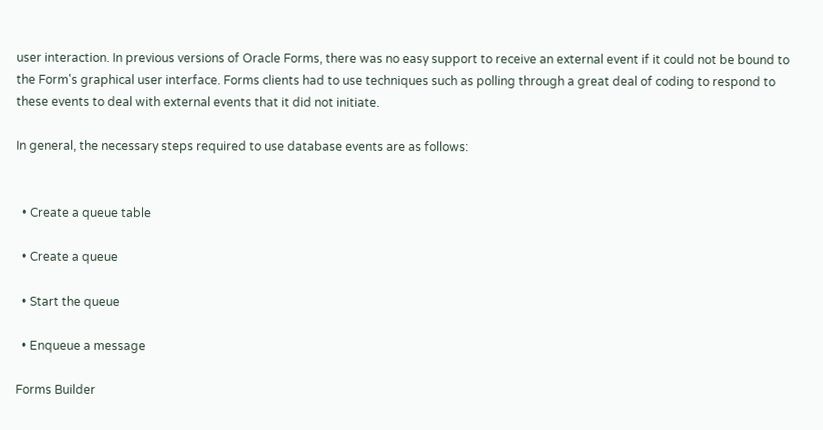user interaction. In previous versions of Oracle Forms, there was no easy support to receive an external event if it could not be bound to the Form's graphical user interface. Forms clients had to use techniques such as polling through a great deal of coding to respond to these events to deal with external events that it did not initiate.

In general, the necessary steps required to use database events are as follows:


  • Create a queue table

  • Create a queue

  • Start the queue

  • Enqueue a message

Forms Builder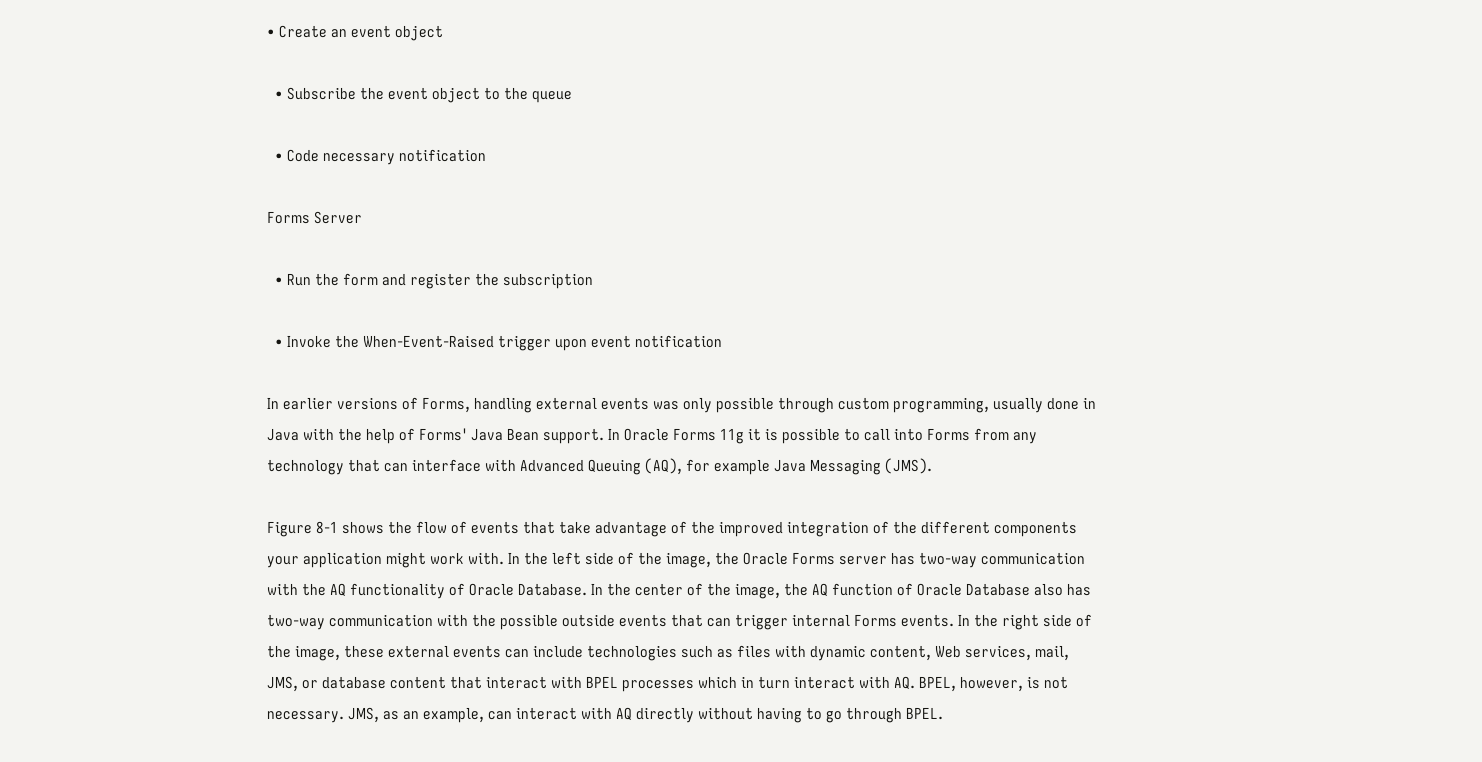• Create an event object

  • Subscribe the event object to the queue

  • Code necessary notification

Forms Server

  • Run the form and register the subscription

  • Invoke the When-Event-Raised trigger upon event notification

In earlier versions of Forms, handling external events was only possible through custom programming, usually done in Java with the help of Forms' Java Bean support. In Oracle Forms 11g it is possible to call into Forms from any technology that can interface with Advanced Queuing (AQ), for example Java Messaging (JMS).

Figure 8-1 shows the flow of events that take advantage of the improved integration of the different components your application might work with. In the left side of the image, the Oracle Forms server has two-way communication with the AQ functionality of Oracle Database. In the center of the image, the AQ function of Oracle Database also has two-way communication with the possible outside events that can trigger internal Forms events. In the right side of the image, these external events can include technologies such as files with dynamic content, Web services, mail, JMS, or database content that interact with BPEL processes which in turn interact with AQ. BPEL, however, is not necessary. JMS, as an example, can interact with AQ directly without having to go through BPEL.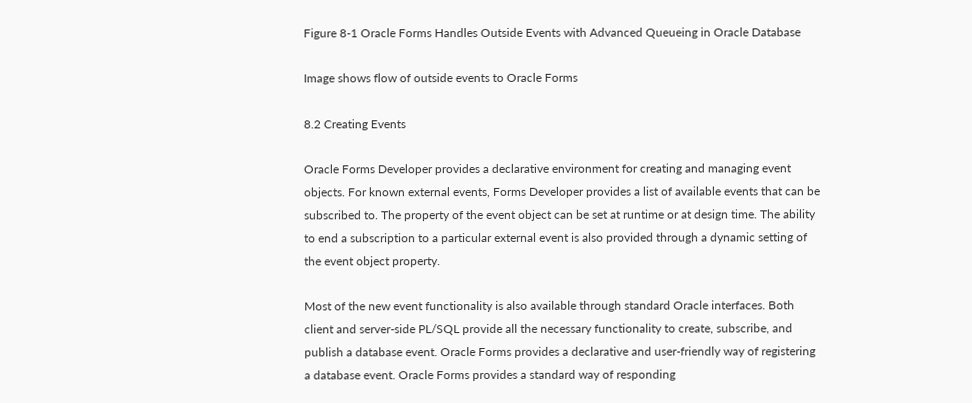Figure 8-1 Oracle Forms Handles Outside Events with Advanced Queueing in Oracle Database

Image shows flow of outside events to Oracle Forms

8.2 Creating Events

Oracle Forms Developer provides a declarative environment for creating and managing event objects. For known external events, Forms Developer provides a list of available events that can be subscribed to. The property of the event object can be set at runtime or at design time. The ability to end a subscription to a particular external event is also provided through a dynamic setting of the event object property.

Most of the new event functionality is also available through standard Oracle interfaces. Both client and server-side PL/SQL provide all the necessary functionality to create, subscribe, and publish a database event. Oracle Forms provides a declarative and user-friendly way of registering a database event. Oracle Forms provides a standard way of responding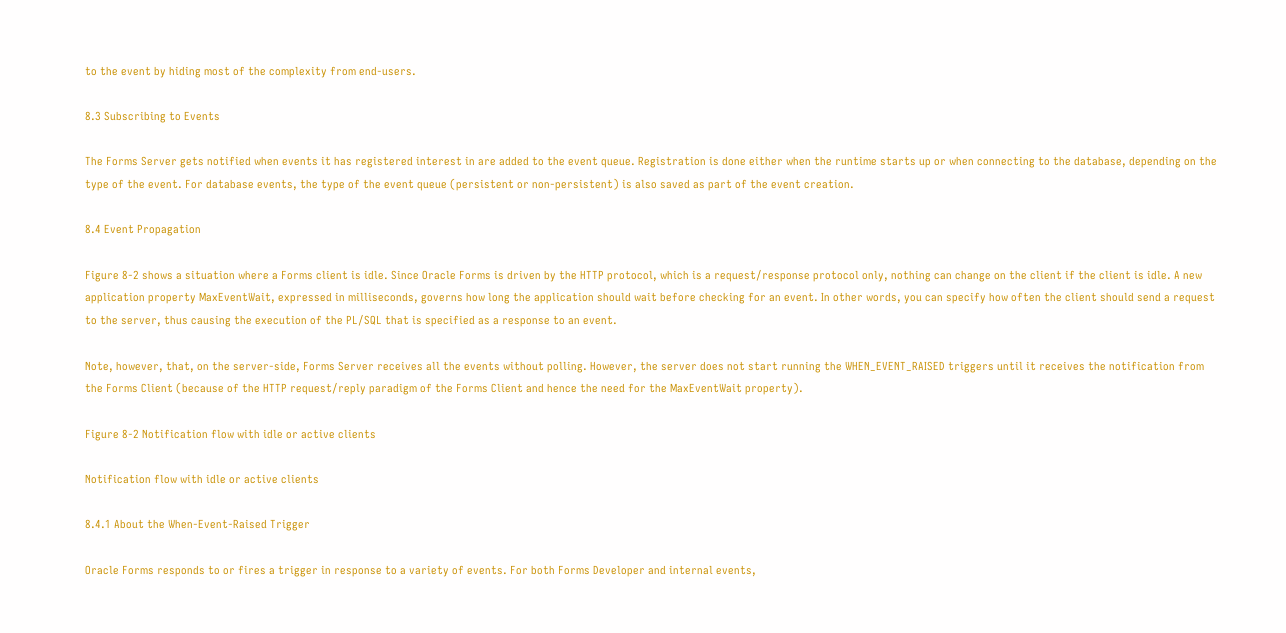to the event by hiding most of the complexity from end-users.

8.3 Subscribing to Events

The Forms Server gets notified when events it has registered interest in are added to the event queue. Registration is done either when the runtime starts up or when connecting to the database, depending on the type of the event. For database events, the type of the event queue (persistent or non-persistent) is also saved as part of the event creation.

8.4 Event Propagation

Figure 8-2 shows a situation where a Forms client is idle. Since Oracle Forms is driven by the HTTP protocol, which is a request/response protocol only, nothing can change on the client if the client is idle. A new application property MaxEventWait, expressed in milliseconds, governs how long the application should wait before checking for an event. In other words, you can specify how often the client should send a request to the server, thus causing the execution of the PL/SQL that is specified as a response to an event.

Note, however, that, on the server-side, Forms Server receives all the events without polling. However, the server does not start running the WHEN_EVENT_RAISED triggers until it receives the notification from the Forms Client (because of the HTTP request/reply paradigm of the Forms Client and hence the need for the MaxEventWait property).

Figure 8-2 Notification flow with idle or active clients

Notification flow with idle or active clients

8.4.1 About the When-Event-Raised Trigger

Oracle Forms responds to or fires a trigger in response to a variety of events. For both Forms Developer and internal events,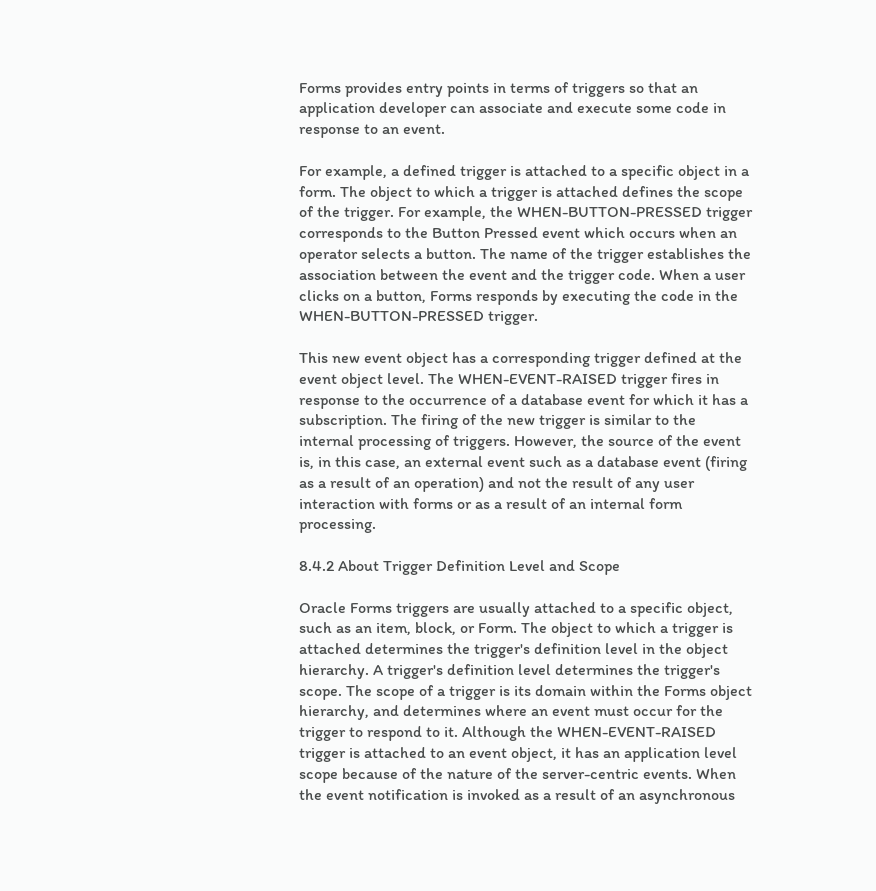Forms provides entry points in terms of triggers so that an application developer can associate and execute some code in response to an event.

For example, a defined trigger is attached to a specific object in a form. The object to which a trigger is attached defines the scope of the trigger. For example, the WHEN-BUTTON-PRESSED trigger corresponds to the Button Pressed event which occurs when an operator selects a button. The name of the trigger establishes the association between the event and the trigger code. When a user clicks on a button, Forms responds by executing the code in the WHEN-BUTTON-PRESSED trigger.

This new event object has a corresponding trigger defined at the event object level. The WHEN-EVENT-RAISED trigger fires in response to the occurrence of a database event for which it has a subscription. The firing of the new trigger is similar to the internal processing of triggers. However, the source of the event is, in this case, an external event such as a database event (firing as a result of an operation) and not the result of any user interaction with forms or as a result of an internal form processing.

8.4.2 About Trigger Definition Level and Scope

Oracle Forms triggers are usually attached to a specific object, such as an item, block, or Form. The object to which a trigger is attached determines the trigger's definition level in the object hierarchy. A trigger's definition level determines the trigger's scope. The scope of a trigger is its domain within the Forms object hierarchy, and determines where an event must occur for the trigger to respond to it. Although the WHEN-EVENT-RAISED trigger is attached to an event object, it has an application level scope because of the nature of the server-centric events. When the event notification is invoked as a result of an asynchronous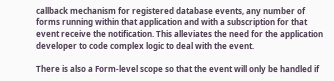callback mechanism for registered database events, any number of forms running within that application and with a subscription for that event receive the notification. This alleviates the need for the application developer to code complex logic to deal with the event.

There is also a Form-level scope so that the event will only be handled if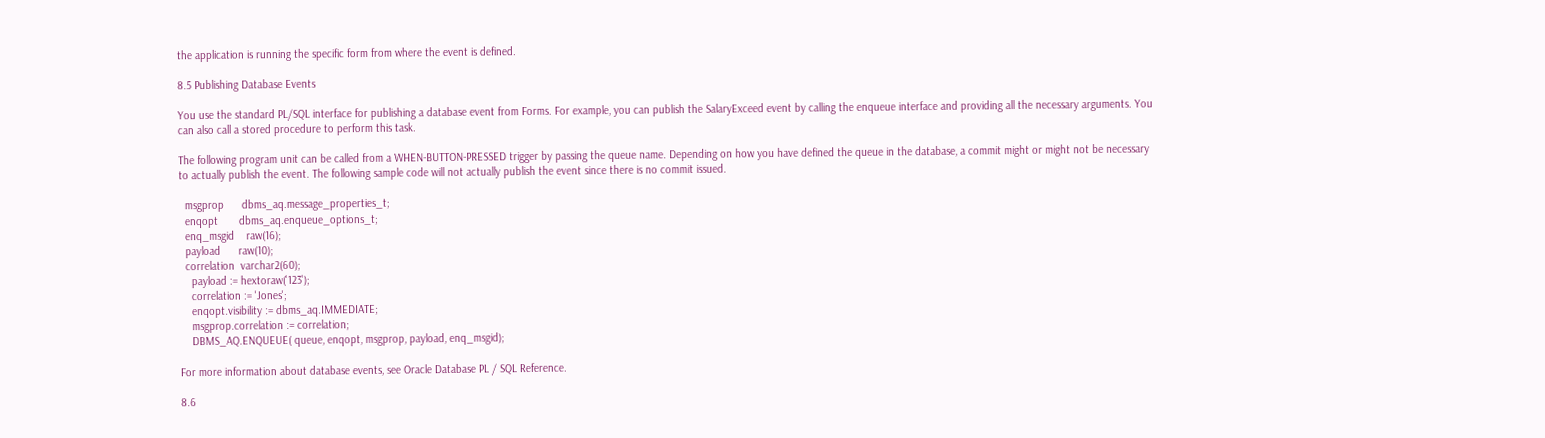the application is running the specific form from where the event is defined.

8.5 Publishing Database Events

You use the standard PL/SQL interface for publishing a database event from Forms. For example, you can publish the SalaryExceed event by calling the enqueue interface and providing all the necessary arguments. You can also call a stored procedure to perform this task.

The following program unit can be called from a WHEN-BUTTON-PRESSED trigger by passing the queue name. Depending on how you have defined the queue in the database, a commit might or might not be necessary to actually publish the event. The following sample code will not actually publish the event since there is no commit issued.

  msgprop      dbms_aq.message_properties_t;
  enqopt       dbms_aq.enqueue_options_t;
  enq_msgid    raw(16);
  payload      raw(10);
  correlation  varchar2(60);
    payload := hextoraw('123');
    correlation := 'Jones';
    enqopt.visibility := dbms_aq.IMMEDIATE;
    msgprop.correlation := correlation;
    DBMS_AQ.ENQUEUE( queue, enqopt, msgprop, payload, enq_msgid);

For more information about database events, see Oracle Database PL / SQL Reference.

8.6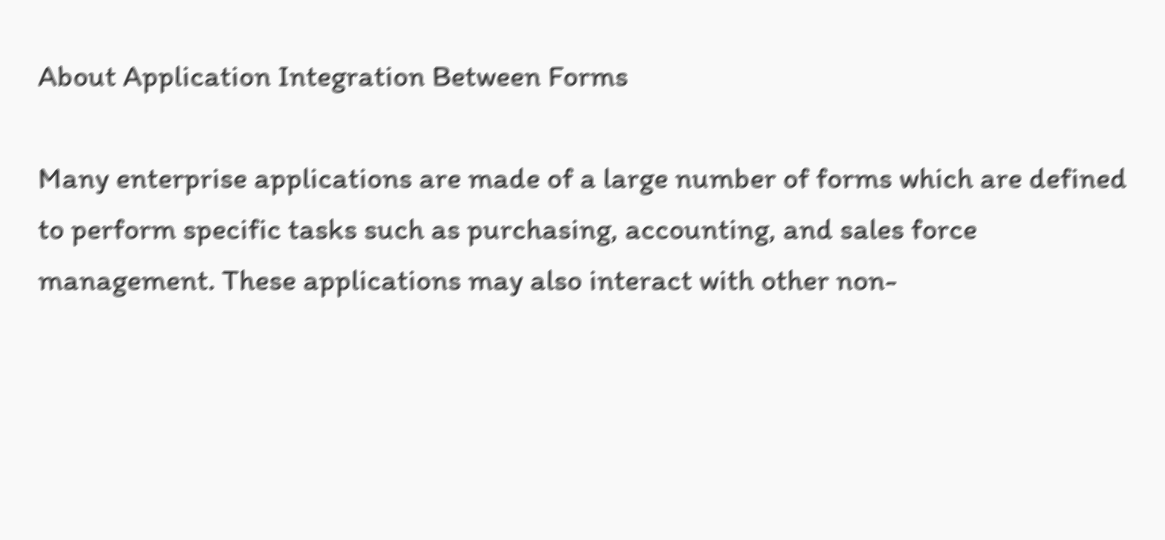About Application Integration Between Forms

Many enterprise applications are made of a large number of forms which are defined to perform specific tasks such as purchasing, accounting, and sales force management. These applications may also interact with other non-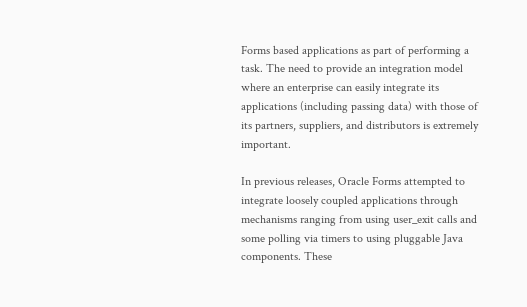Forms based applications as part of performing a task. The need to provide an integration model where an enterprise can easily integrate its applications (including passing data) with those of its partners, suppliers, and distributors is extremely important.

In previous releases, Oracle Forms attempted to integrate loosely coupled applications through mechanisms ranging from using user_exit calls and some polling via timers to using pluggable Java components. These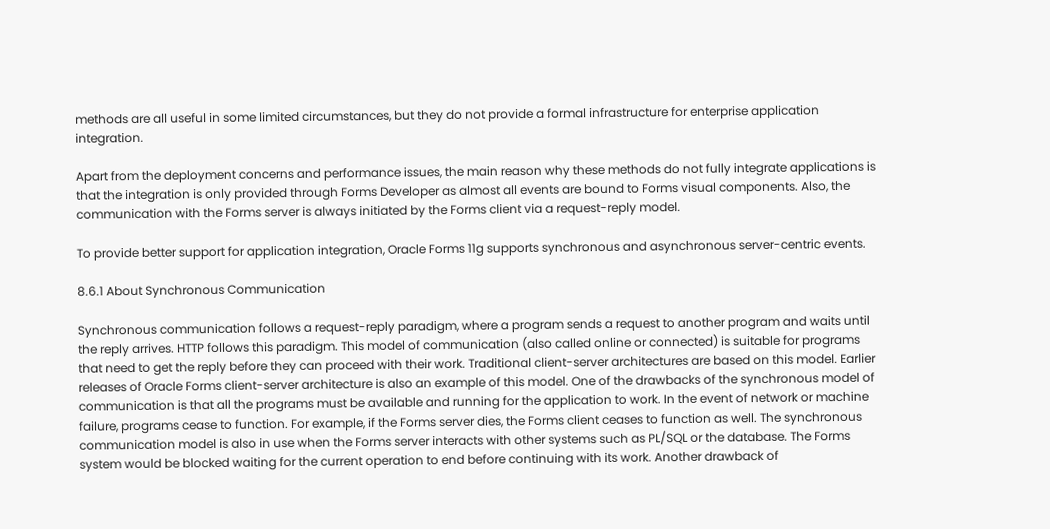methods are all useful in some limited circumstances, but they do not provide a formal infrastructure for enterprise application integration.

Apart from the deployment concerns and performance issues, the main reason why these methods do not fully integrate applications is that the integration is only provided through Forms Developer as almost all events are bound to Forms visual components. Also, the communication with the Forms server is always initiated by the Forms client via a request-reply model.

To provide better support for application integration, Oracle Forms 11g supports synchronous and asynchronous server-centric events.

8.6.1 About Synchronous Communication

Synchronous communication follows a request-reply paradigm, where a program sends a request to another program and waits until the reply arrives. HTTP follows this paradigm. This model of communication (also called online or connected) is suitable for programs that need to get the reply before they can proceed with their work. Traditional client-server architectures are based on this model. Earlier releases of Oracle Forms client-server architecture is also an example of this model. One of the drawbacks of the synchronous model of communication is that all the programs must be available and running for the application to work. In the event of network or machine failure, programs cease to function. For example, if the Forms server dies, the Forms client ceases to function as well. The synchronous communication model is also in use when the Forms server interacts with other systems such as PL/SQL or the database. The Forms system would be blocked waiting for the current operation to end before continuing with its work. Another drawback of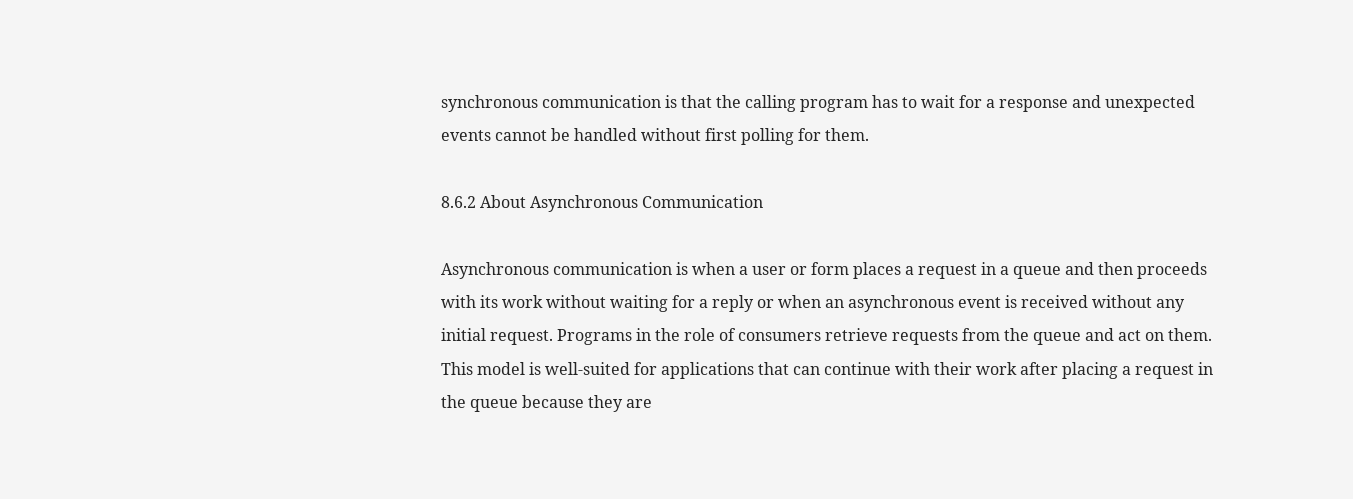synchronous communication is that the calling program has to wait for a response and unexpected events cannot be handled without first polling for them.

8.6.2 About Asynchronous Communication

Asynchronous communication is when a user or form places a request in a queue and then proceeds with its work without waiting for a reply or when an asynchronous event is received without any initial request. Programs in the role of consumers retrieve requests from the queue and act on them. This model is well-suited for applications that can continue with their work after placing a request in the queue because they are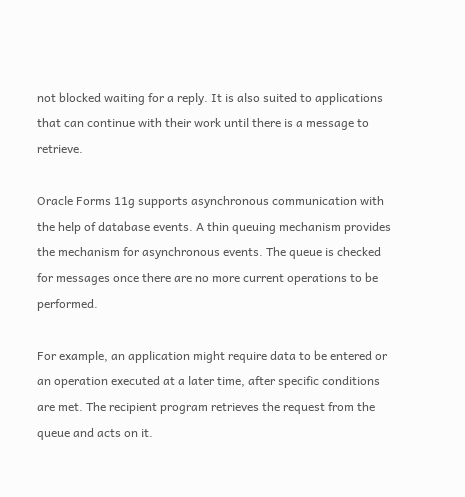not blocked waiting for a reply. It is also suited to applications that can continue with their work until there is a message to retrieve.

Oracle Forms 11g supports asynchronous communication with the help of database events. A thin queuing mechanism provides the mechanism for asynchronous events. The queue is checked for messages once there are no more current operations to be performed.

For example, an application might require data to be entered or an operation executed at a later time, after specific conditions are met. The recipient program retrieves the request from the queue and acts on it.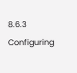8.6.3 Configuring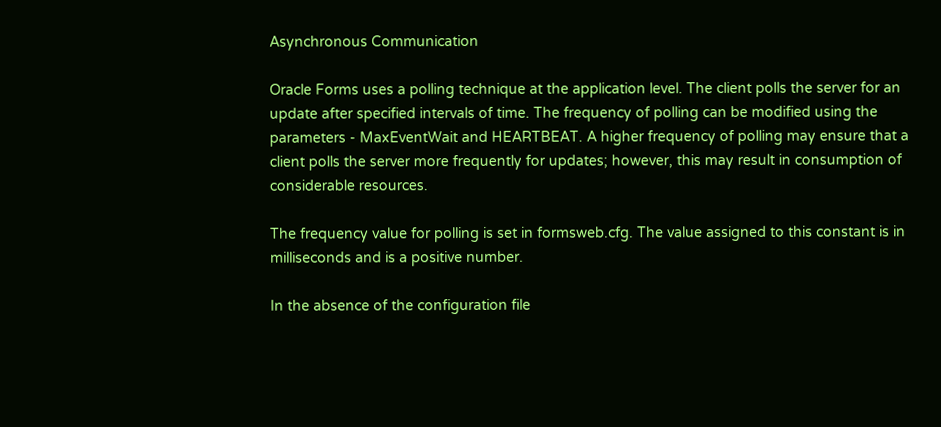Asynchronous Communication

Oracle Forms uses a polling technique at the application level. The client polls the server for an update after specified intervals of time. The frequency of polling can be modified using the parameters - MaxEventWait and HEARTBEAT. A higher frequency of polling may ensure that a client polls the server more frequently for updates; however, this may result in consumption of considerable resources.

The frequency value for polling is set in formsweb.cfg. The value assigned to this constant is in milliseconds and is a positive number.

In the absence of the configuration file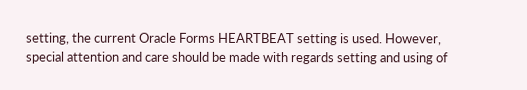setting, the current Oracle Forms HEARTBEAT setting is used. However, special attention and care should be made with regards setting and using of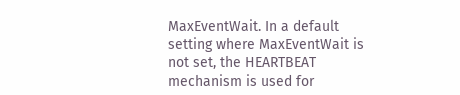MaxEventWait. In a default setting where MaxEventWait is not set, the HEARTBEAT mechanism is used for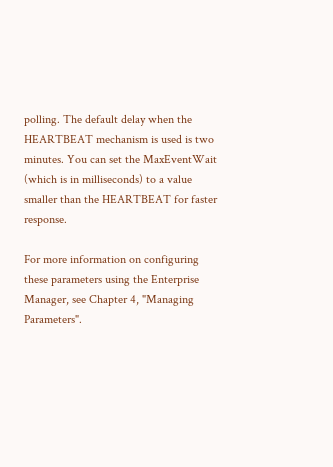polling. The default delay when the HEARTBEAT mechanism is used is two minutes. You can set the MaxEventWait (which is in milliseconds) to a value smaller than the HEARTBEAT for faster response.

For more information on configuring these parameters using the Enterprise Manager, see Chapter 4, "Managing Parameters".